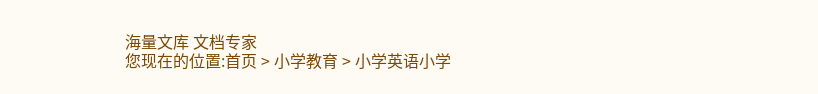海量文库 文档专家
您现在的位置:首页 > 小学教育 > 小学英语小学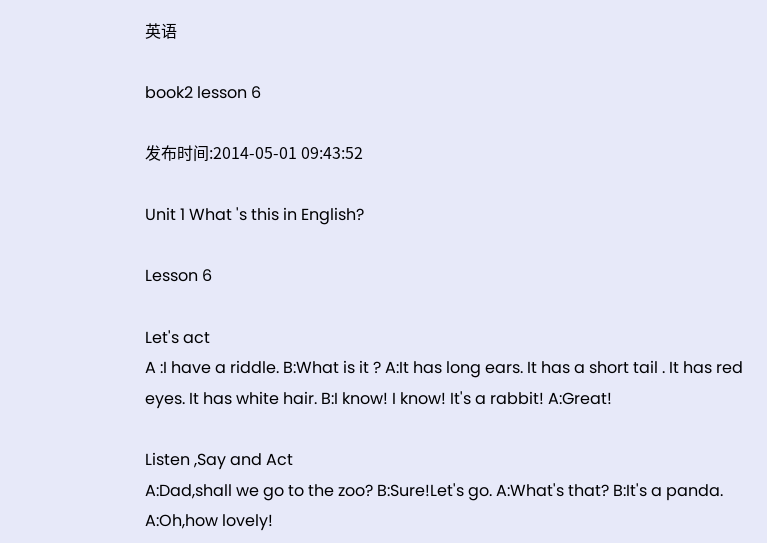英语

book2 lesson 6

发布时间:2014-05-01 09:43:52

Unit 1 What 's this in English?

Lesson 6

Let's act
A :I have a riddle. B:What is it ? A:It has long ears. It has a short tail . It has red eyes. It has white hair. B:I know! I know! It's a rabbit! A:Great!

Listen ,Say and Act
A:Dad,shall we go to the zoo? B:Sure!Let's go. A:What's that? B:It's a panda. A:Oh,how lovely!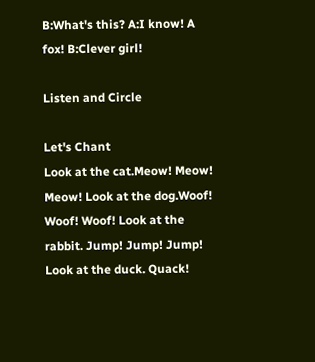B:What's this? A:I know! A fox! B:Clever girl!

Listen and Circle

Let's Chant
Look at the cat.Meow! Meow! Meow! Look at the dog.Woof! Woof! Woof! Look at the rabbit. Jump! Jump! Jump! Look at the duck. Quack!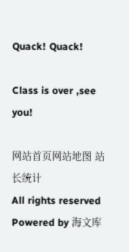Quack! Quack!

Class is over ,see you!

网站首页网站地图 站长统计
All rights reserved Powered by 海文库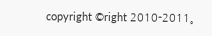copyright ©right 2010-2011。